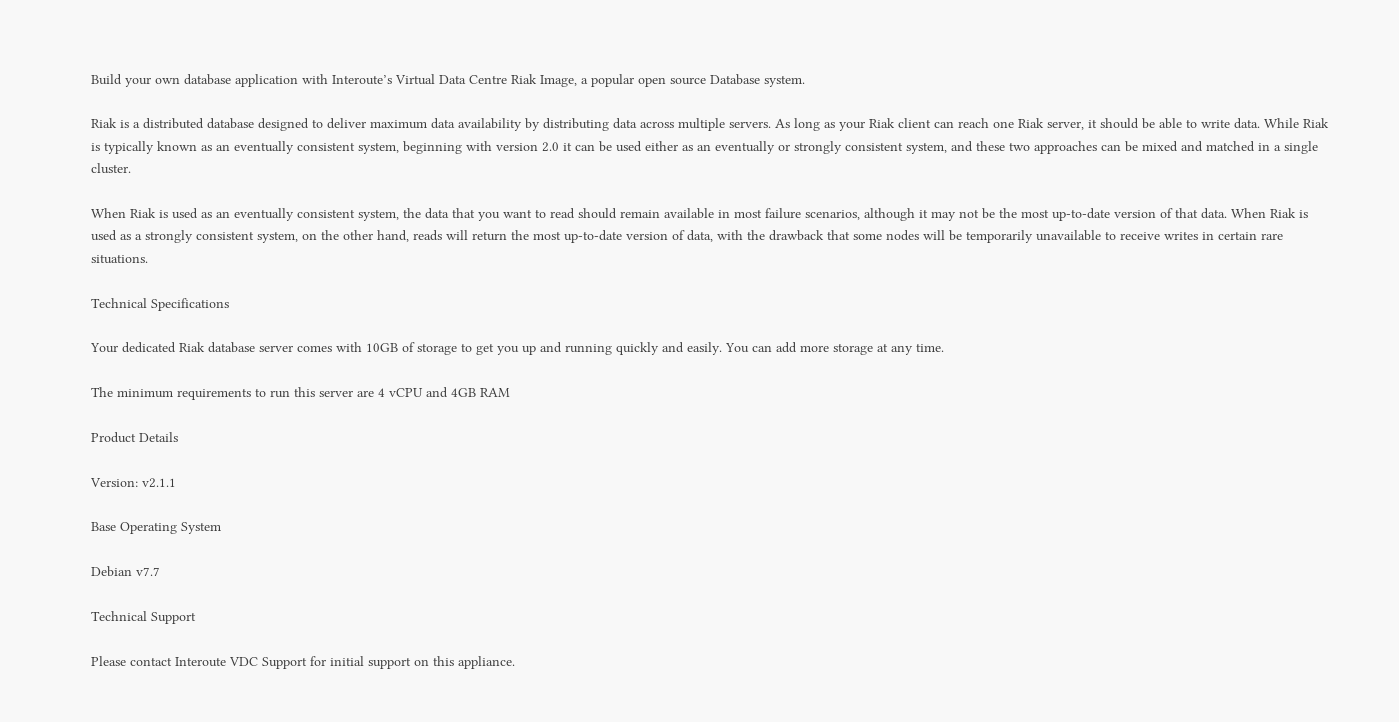Build your own database application with Interoute’s Virtual Data Centre Riak Image, a popular open source Database system.

Riak is a distributed database designed to deliver maximum data availability by distributing data across multiple servers. As long as your Riak client can reach one Riak server, it should be able to write data. While Riak is typically known as an eventually consistent system, beginning with version 2.0 it can be used either as an eventually or strongly consistent system, and these two approaches can be mixed and matched in a single cluster.

When Riak is used as an eventually consistent system, the data that you want to read should remain available in most failure scenarios, although it may not be the most up-to-date version of that data. When Riak is used as a strongly consistent system, on the other hand, reads will return the most up-to-date version of data, with the drawback that some nodes will be temporarily unavailable to receive writes in certain rare situations.

Technical Specifications

Your dedicated Riak database server comes with 10GB of storage to get you up and running quickly and easily. You can add more storage at any time.

The minimum requirements to run this server are 4 vCPU and 4GB RAM

Product Details

Version: v2.1.1

Base Operating System

Debian v7.7

Technical Support

Please contact Interoute VDC Support for initial support on this appliance.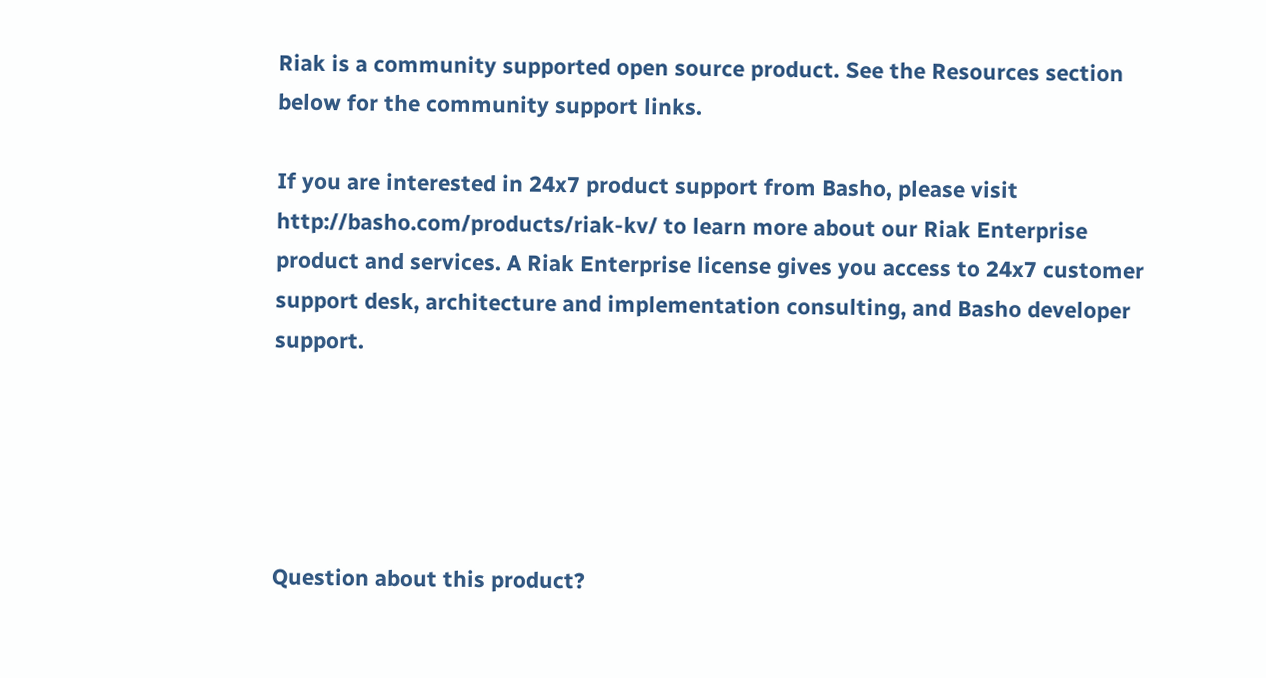Riak is a community supported open source product. See the Resources section below for the community support links.

If you are interested in 24x7 product support from Basho, please visit http://basho.com/products/riak-kv/ to learn more about our Riak Enterprise product and services. A Riak Enterprise license gives you access to 24x7 customer support desk, architecture and implementation consulting, and Basho developer support.





Question about this product?